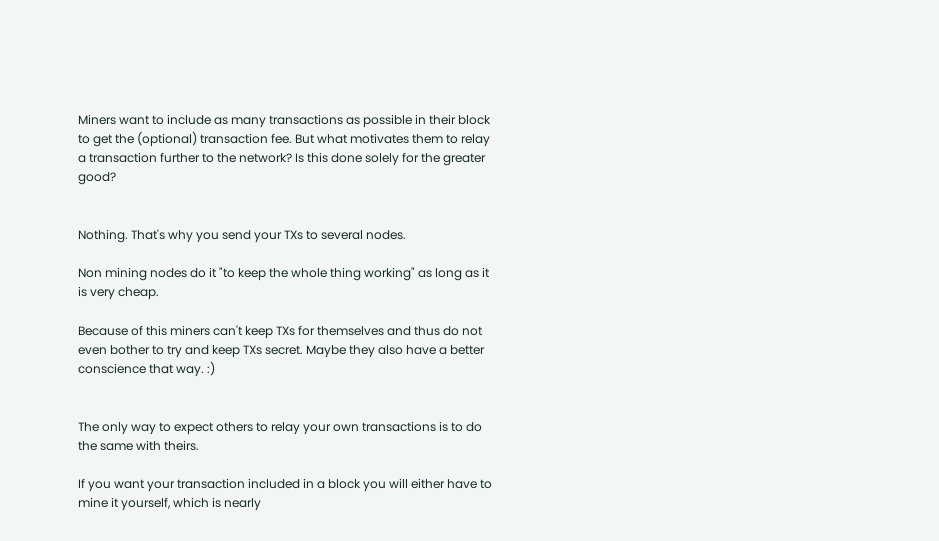Miners want to include as many transactions as possible in their block to get the (optional) transaction fee. But what motivates them to relay a transaction further to the network? Is this done solely for the greater good?


Nothing. That's why you send your TXs to several nodes.

Non mining nodes do it "to keep the whole thing working" as long as it is very cheap.

Because of this miners can't keep TXs for themselves and thus do not even bother to try and keep TXs secret. Maybe they also have a better conscience that way. :)


The only way to expect others to relay your own transactions is to do the same with theirs.

If you want your transaction included in a block you will either have to mine it yourself, which is nearly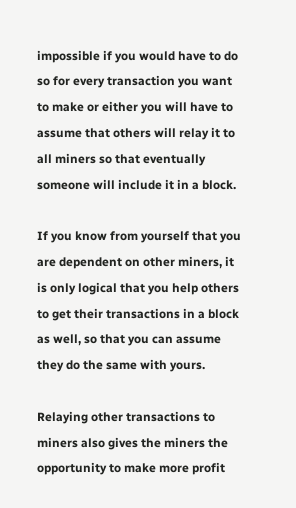impossible if you would have to do so for every transaction you want to make or either you will have to assume that others will relay it to all miners so that eventually someone will include it in a block.

If you know from yourself that you are dependent on other miners, it is only logical that you help others to get their transactions in a block as well, so that you can assume they do the same with yours.

Relaying other transactions to miners also gives the miners the opportunity to make more profit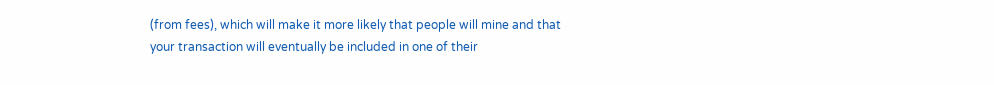(from fees), which will make it more likely that people will mine and that your transaction will eventually be included in one of their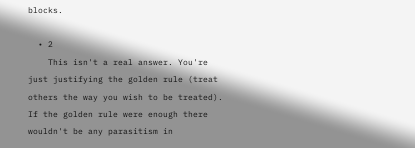blocks.

  • 2
    This isn't a real answer. You're just justifying the golden rule (treat others the way you wish to be treated). If the golden rule were enough there wouldn't be any parasitism in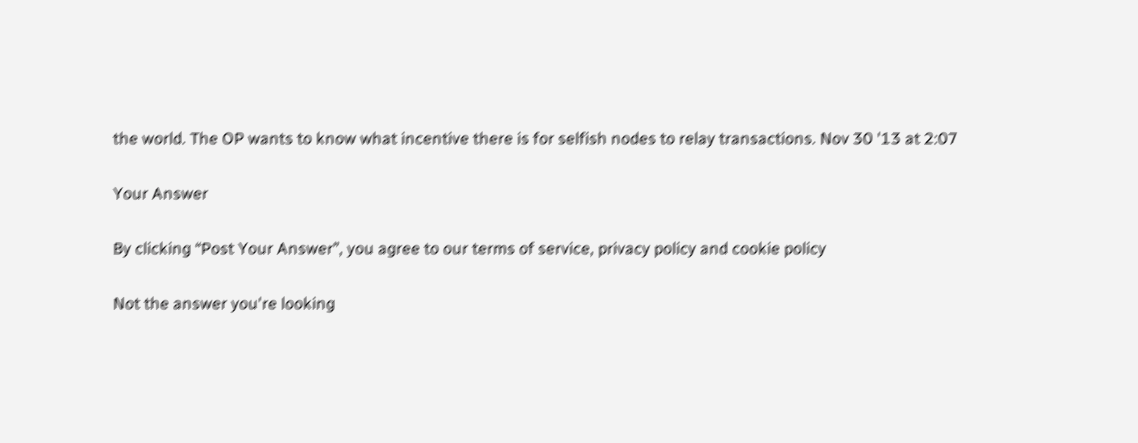the world. The OP wants to know what incentive there is for selfish nodes to relay transactions. Nov 30 '13 at 2:07

Your Answer

By clicking “Post Your Answer”, you agree to our terms of service, privacy policy and cookie policy

Not the answer you're looking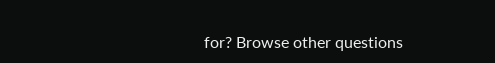for? Browse other questions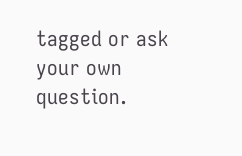tagged or ask your own question.